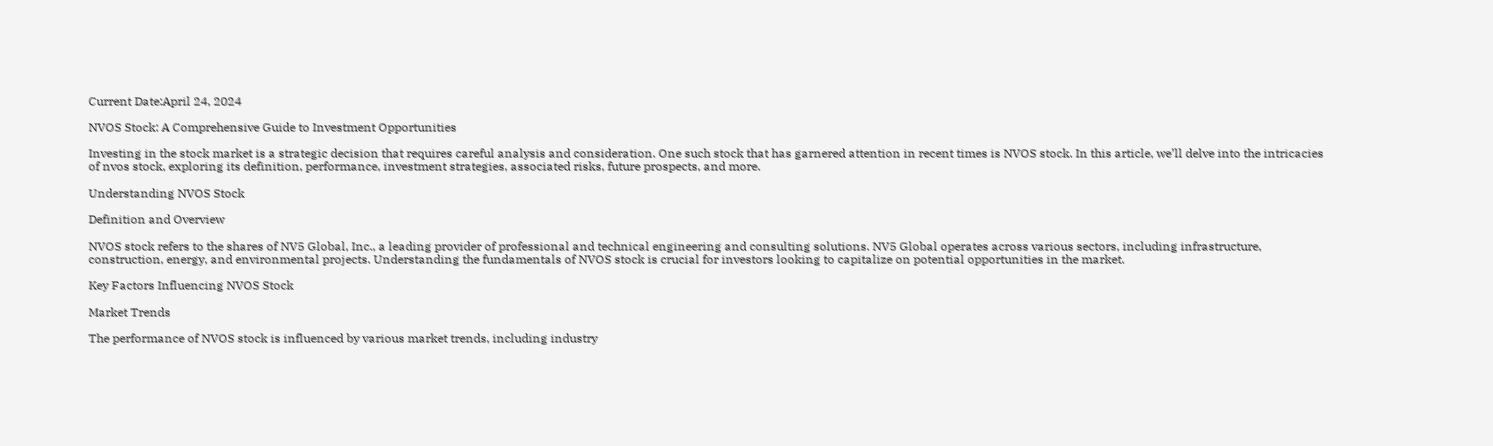Current Date:April 24, 2024

NVOS Stock: A Comprehensive Guide to Investment Opportunities

Investing in the stock market is a strategic decision that requires careful analysis and consideration. One such stock that has garnered attention in recent times is NVOS stock. In this article, we’ll delve into the intricacies of nvos stock, exploring its definition, performance, investment strategies, associated risks, future prospects, and more.

Understanding NVOS Stock

Definition and Overview

NVOS stock refers to the shares of NV5 Global, Inc., a leading provider of professional and technical engineering and consulting solutions. NV5 Global operates across various sectors, including infrastructure, construction, energy, and environmental projects. Understanding the fundamentals of NVOS stock is crucial for investors looking to capitalize on potential opportunities in the market.

Key Factors Influencing NVOS Stock

Market Trends

The performance of NVOS stock is influenced by various market trends, including industry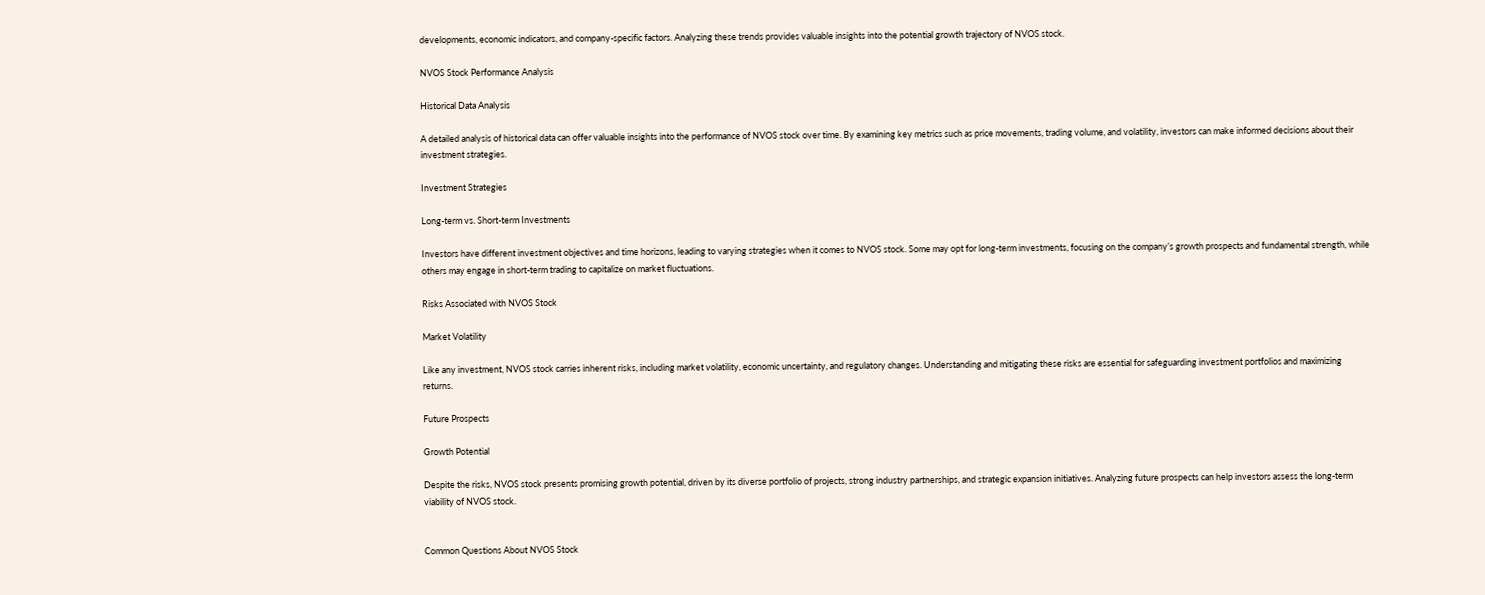developments, economic indicators, and company-specific factors. Analyzing these trends provides valuable insights into the potential growth trajectory of NVOS stock.

NVOS Stock Performance Analysis

Historical Data Analysis

A detailed analysis of historical data can offer valuable insights into the performance of NVOS stock over time. By examining key metrics such as price movements, trading volume, and volatility, investors can make informed decisions about their investment strategies.

Investment Strategies

Long-term vs. Short-term Investments

Investors have different investment objectives and time horizons, leading to varying strategies when it comes to NVOS stock. Some may opt for long-term investments, focusing on the company’s growth prospects and fundamental strength, while others may engage in short-term trading to capitalize on market fluctuations.

Risks Associated with NVOS Stock

Market Volatility

Like any investment, NVOS stock carries inherent risks, including market volatility, economic uncertainty, and regulatory changes. Understanding and mitigating these risks are essential for safeguarding investment portfolios and maximizing returns.

Future Prospects

Growth Potential

Despite the risks, NVOS stock presents promising growth potential, driven by its diverse portfolio of projects, strong industry partnerships, and strategic expansion initiatives. Analyzing future prospects can help investors assess the long-term viability of NVOS stock.


Common Questions About NVOS Stock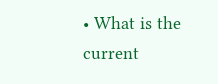• What is the current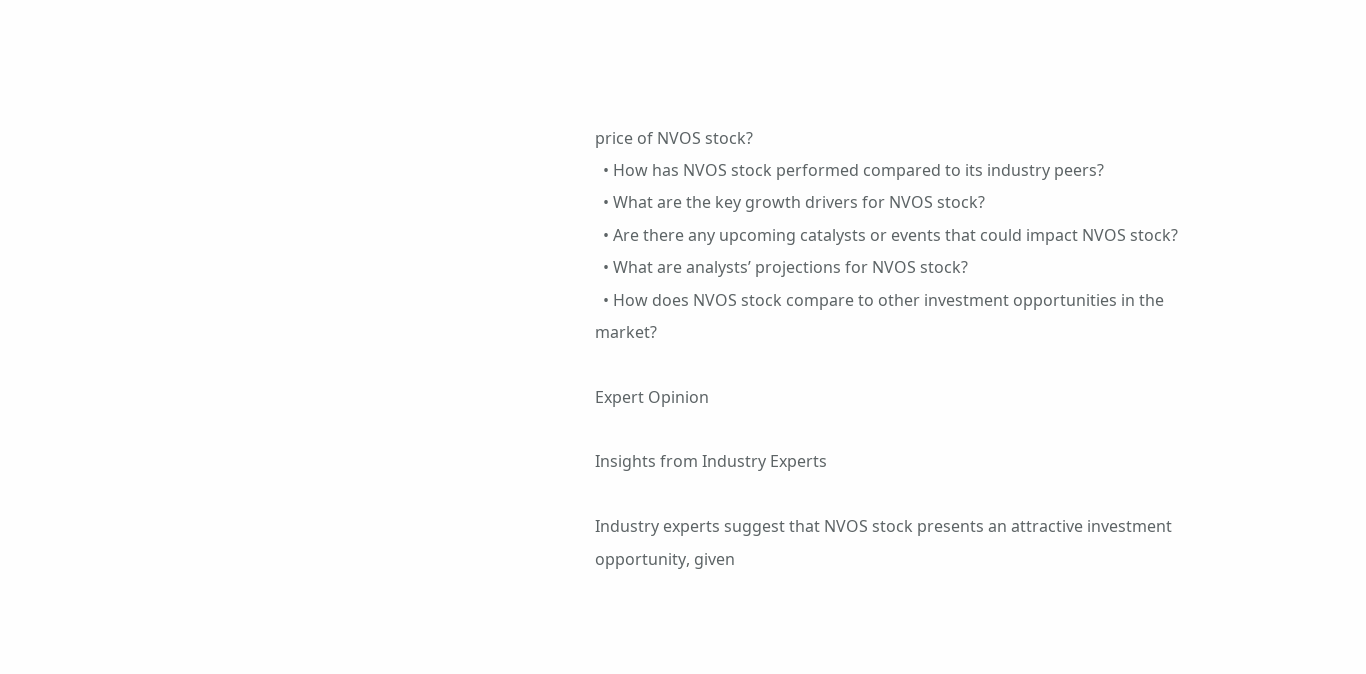price of NVOS stock?
  • How has NVOS stock performed compared to its industry peers?
  • What are the key growth drivers for NVOS stock?
  • Are there any upcoming catalysts or events that could impact NVOS stock?
  • What are analysts’ projections for NVOS stock?
  • How does NVOS stock compare to other investment opportunities in the market?

Expert Opinion

Insights from Industry Experts

Industry experts suggest that NVOS stock presents an attractive investment opportunity, given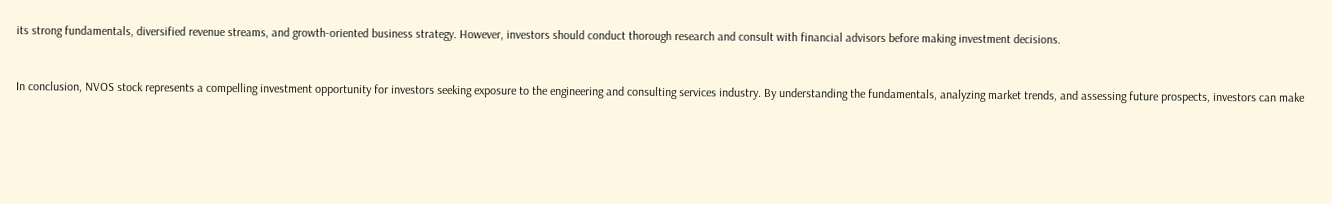its strong fundamentals, diversified revenue streams, and growth-oriented business strategy. However, investors should conduct thorough research and consult with financial advisors before making investment decisions.


In conclusion, NVOS stock represents a compelling investment opportunity for investors seeking exposure to the engineering and consulting services industry. By understanding the fundamentals, analyzing market trends, and assessing future prospects, investors can make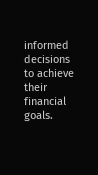informed decisions to achieve their financial goals.